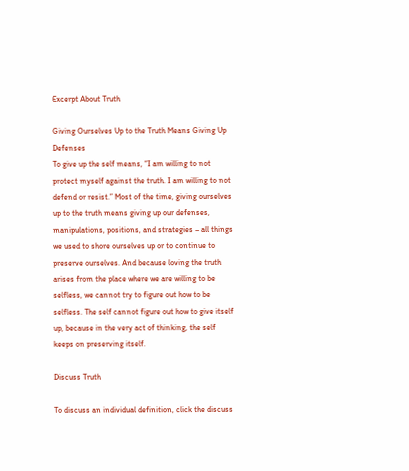Excerpt About Truth

Giving Ourselves Up to the Truth Means Giving Up Defenses
To give up the self means, “I am willing to not protect myself against the truth. I am willing to not defend or resist.” Most of the time, giving ourselves up to the truth means giving up our defenses, manipulations, positions, and strategies – all things we used to shore ourselves up or to continue to preserve ourselves. And because loving the truth arises from the place where we are willing to be selfless, we cannot try to figure out how to be selfless. The self cannot figure out how to give itself up, because in the very act of thinking, the self keeps on preserving itself.

Discuss Truth

To discuss an individual definition, click the discuss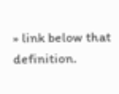» link below that definition.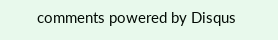comments powered by Disqus